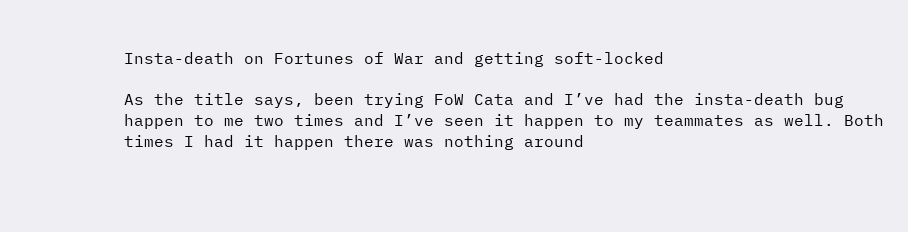Insta-death on Fortunes of War and getting soft-locked

As the title says, been trying FoW Cata and I’ve had the insta-death bug happen to me two times and I’ve seen it happen to my teammates as well. Both times I had it happen there was nothing around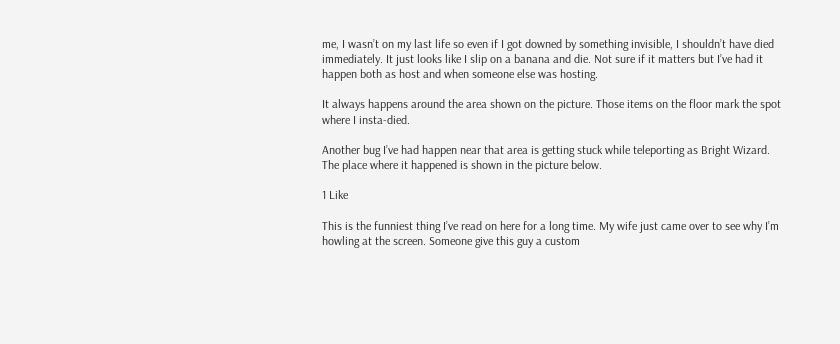me, I wasn’t on my last life so even if I got downed by something invisible, I shouldn’t have died immediately. It just looks like I slip on a banana and die. Not sure if it matters but I’ve had it happen both as host and when someone else was hosting.

It always happens around the area shown on the picture. Those items on the floor mark the spot where I insta-died.

Another bug I’ve had happen near that area is getting stuck while teleporting as Bright Wizard. The place where it happened is shown in the picture below.

1 Like

This is the funniest thing I’ve read on here for a long time. My wife just came over to see why I’m howling at the screen. Someone give this guy a custom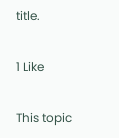title.

1 Like

This topic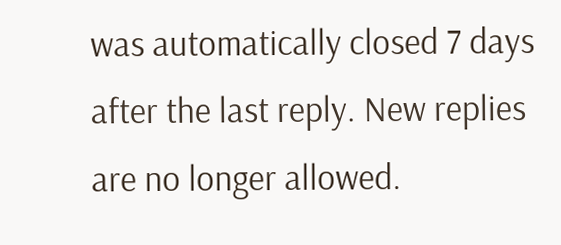was automatically closed 7 days after the last reply. New replies are no longer allowed.